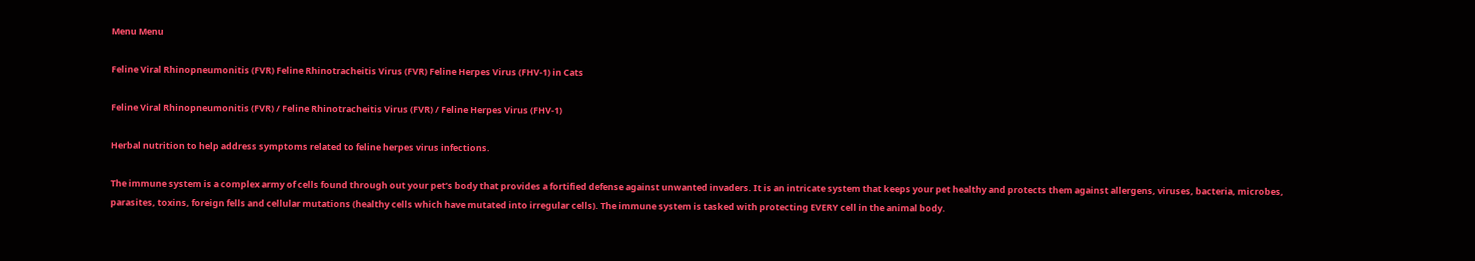Menu Menu

Feline Viral Rhinopneumonitis (FVR) Feline Rhinotracheitis Virus (FVR) Feline Herpes Virus (FHV-1) in Cats

Feline Viral Rhinopneumonitis (FVR) / Feline Rhinotracheitis Virus (FVR) / Feline Herpes Virus (FHV-1)

Herbal nutrition to help address symptoms related to feline herpes virus infections.

The immune system is a complex army of cells found through out your pet’s body that provides a fortified defense against unwanted invaders. It is an intricate system that keeps your pet healthy and protects them against allergens, viruses, bacteria, microbes, parasites, toxins, foreign fells and cellular mutations (healthy cells which have mutated into irregular cells). The immune system is tasked with protecting EVERY cell in the animal body.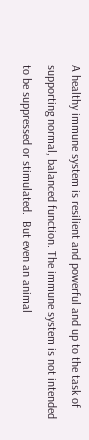A healthy immune system is resilient and powerful and up to the task of supporting normal, balanced function. The immune system is not intended to be suppressed or stimulated.  But even an animal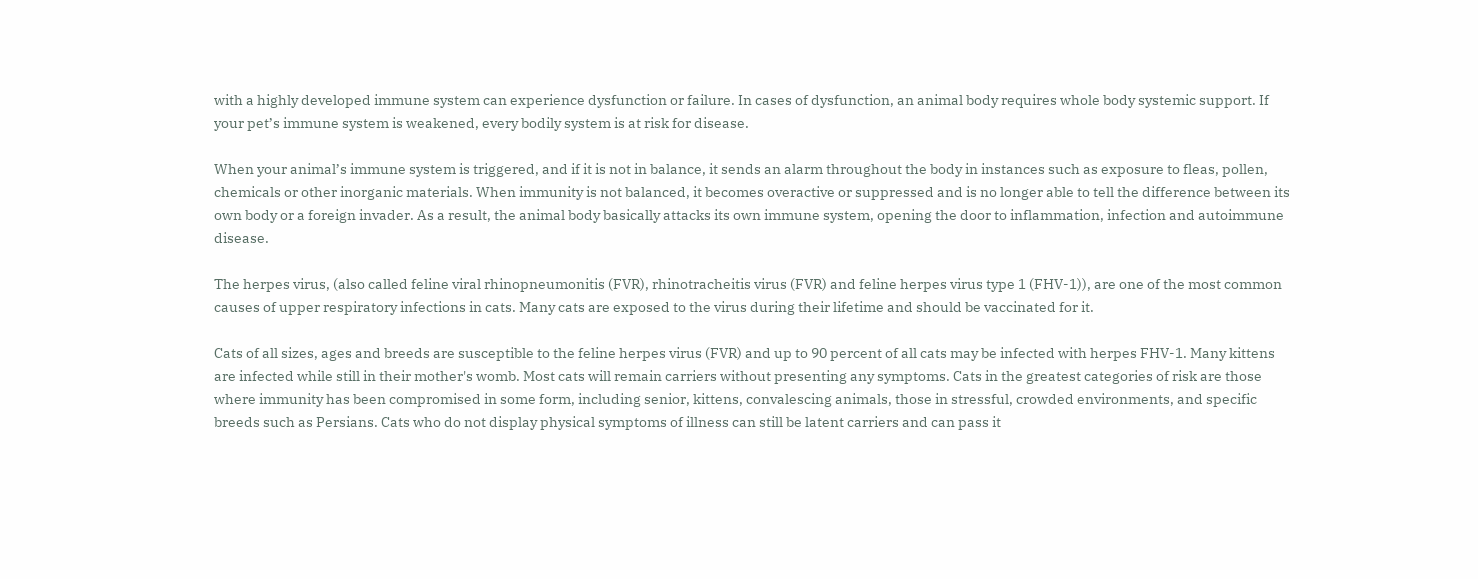with a highly developed immune system can experience dysfunction or failure. In cases of dysfunction, an animal body requires whole body systemic support. If your pet’s immune system is weakened, every bodily system is at risk for disease.

When your animal’s immune system is triggered, and if it is not in balance, it sends an alarm throughout the body in instances such as exposure to fleas, pollen, chemicals or other inorganic materials. When immunity is not balanced, it becomes overactive or suppressed and is no longer able to tell the difference between its own body or a foreign invader. As a result, the animal body basically attacks its own immune system, opening the door to inflammation, infection and autoimmune disease.

The herpes virus, (also called feline viral rhinopneumonitis (FVR), rhinotracheitis virus (FVR) and feline herpes virus type 1 (FHV-1)), are one of the most common causes of upper respiratory infections in cats. Many cats are exposed to the virus during their lifetime and should be vaccinated for it.

Cats of all sizes, ages and breeds are susceptible to the feline herpes virus (FVR) and up to 90 percent of all cats may be infected with herpes FHV-1. Many kittens are infected while still in their mother's womb. Most cats will remain carriers without presenting any symptoms. Cats in the greatest categories of risk are those where immunity has been compromised in some form, including senior, kittens, convalescing animals, those in stressful, crowded environments, and specific breeds such as Persians. Cats who do not display physical symptoms of illness can still be latent carriers and can pass it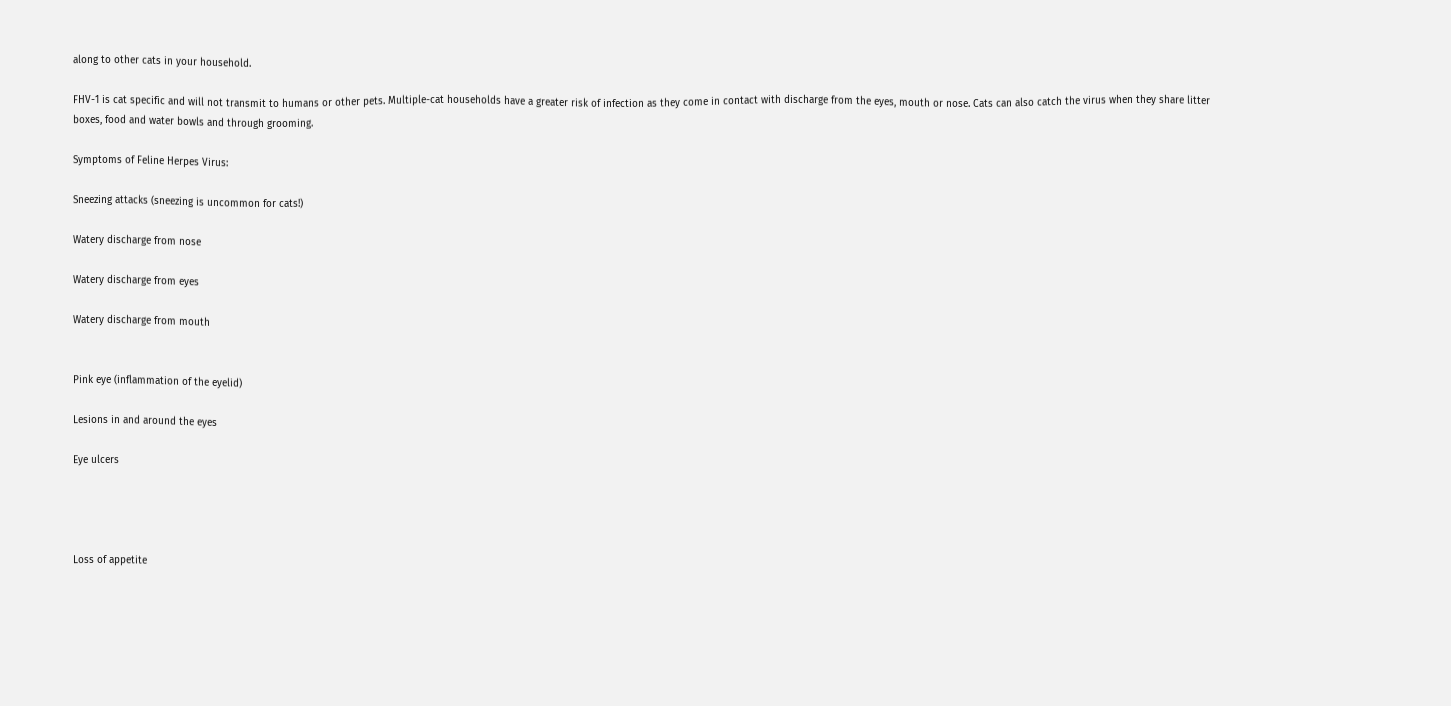along to other cats in your household.

FHV-1 is cat specific and will not transmit to humans or other pets. Multiple-cat households have a greater risk of infection as they come in contact with discharge from the eyes, mouth or nose. Cats can also catch the virus when they share litter boxes, food and water bowls and through grooming.

Symptoms of Feline Herpes Virus:

Sneezing attacks (sneezing is uncommon for cats!)

Watery discharge from nose

Watery discharge from eyes

Watery discharge from mouth


Pink eye (inflammation of the eyelid)

Lesions in and around the eyes

Eye ulcers




Loss of appetite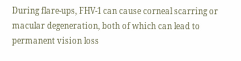During flare-ups, FHV-1 can cause corneal scarring or macular degeneration, both of which can lead to permanent vision loss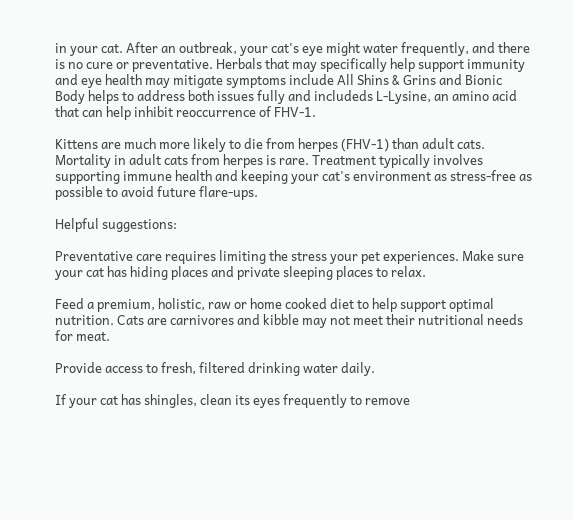in your cat. After an outbreak, your cat's eye might water frequently, and there is no cure or preventative. Herbals that may specifically help support immunity and eye health may mitigate symptoms include All Shins & Grins and Bionic Body helps to address both issues fully and includeds L-Lysine, an amino acid that can help inhibit reoccurrence of FHV-1.

Kittens are much more likely to die from herpes (FHV-1) than adult cats. Mortality in adult cats from herpes is rare. Treatment typically involves supporting immune health and keeping your cat's environment as stress-free as possible to avoid future flare-ups.

Helpful suggestions:

Preventative care requires limiting the stress your pet experiences. Make sure your cat has hiding places and private sleeping places to relax.

Feed a premium, holistic, raw or home cooked diet to help support optimal nutrition. Cats are carnivores and kibble may not meet their nutritional needs for meat.

Provide access to fresh, filtered drinking water daily.

If your cat has shingles, clean its eyes frequently to remove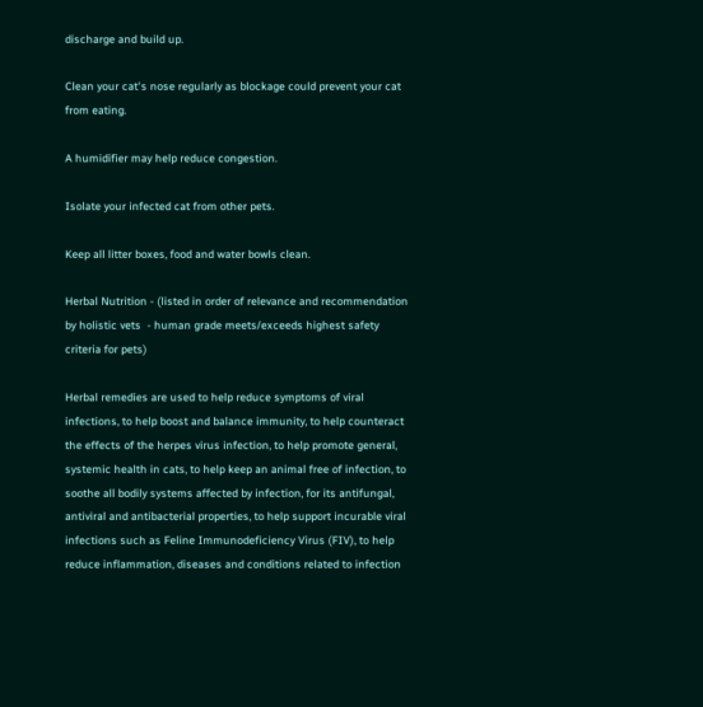discharge and build up.

Clean your cat's nose regularly as blockage could prevent your cat from eating.

A humidifier may help reduce congestion.

Isolate your infected cat from other pets.

Keep all litter boxes, food and water bowls clean.

Herbal Nutrition - (listed in order of relevance and recommendation by holistic vets  - human grade meets/exceeds highest safety criteria for pets)

Herbal remedies are used to help reduce symptoms of viral infections, to help boost and balance immunity, to help counteract the effects of the herpes virus infection, to help promote general, systemic health in cats, to help keep an animal free of infection, to soothe all bodily systems affected by infection, for its antifungal, antiviral and antibacterial properties, to help support incurable viral infections such as Feline Immunodeficiency Virus (FIV), to help reduce inflammation, diseases and conditions related to infection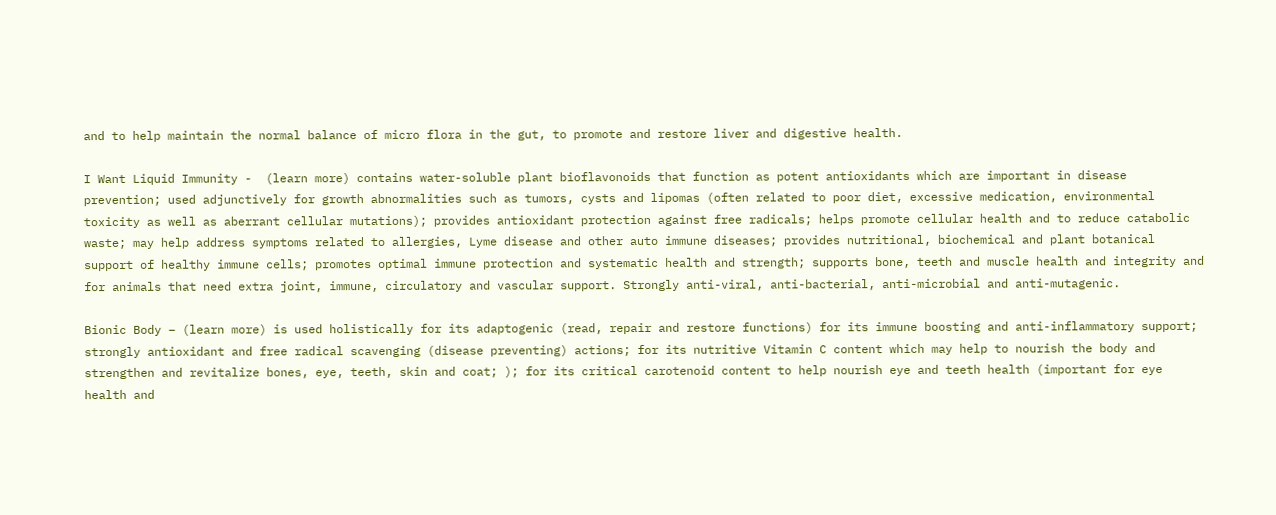and to help maintain the normal balance of micro flora in the gut, to promote and restore liver and digestive health.

I Want Liquid Immunity -  (learn more) contains water-soluble plant bioflavonoids that function as potent antioxidants which are important in disease prevention; used adjunctively for growth abnormalities such as tumors, cysts and lipomas (often related to poor diet, excessive medication, environmental toxicity as well as aberrant cellular mutations); provides antioxidant protection against free radicals; helps promote cellular health and to reduce catabolic waste; may help address symptoms related to allergies, Lyme disease and other auto immune diseases; provides nutritional, biochemical and plant botanical support of healthy immune cells; promotes optimal immune protection and systematic health and strength; supports bone, teeth and muscle health and integrity and for animals that need extra joint, immune, circulatory and vascular support. Strongly anti-viral, anti-bacterial, anti-microbial and anti-mutagenic.

Bionic Body – (learn more) is used holistically for its adaptogenic (read, repair and restore functions) for its immune boosting and anti-inflammatory support; strongly antioxidant and free radical scavenging (disease preventing) actions; for its nutritive Vitamin C content which may help to nourish the body and strengthen and revitalize bones, eye, teeth, skin and coat; ); for its critical carotenoid content to help nourish eye and teeth health (important for eye health and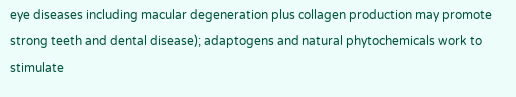eye diseases including macular degeneration plus collagen production may promote strong teeth and dental disease); adaptogens and natural phytochemicals work to stimulate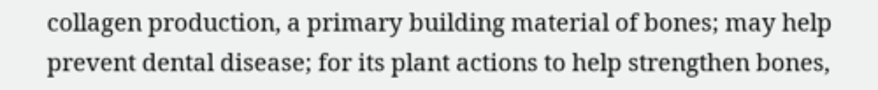collagen production, a primary building material of bones; may help prevent dental disease; for its plant actions to help strengthen bones,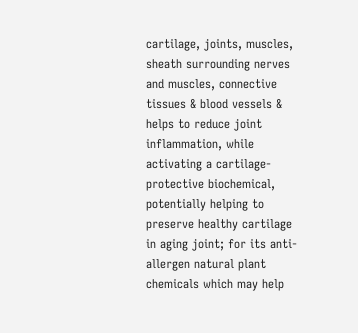cartilage, joints, muscles, sheath surrounding nerves and muscles, connective tissues & blood vessels & helps to reduce joint inflammation, while activating a cartilage-protective biochemical, potentially helping to preserve healthy cartilage in aging joint; for its anti-allergen natural plant chemicals which may help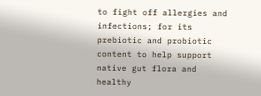to fight off allergies and infections; for its prebiotic and probiotic content to help support native gut flora and healthy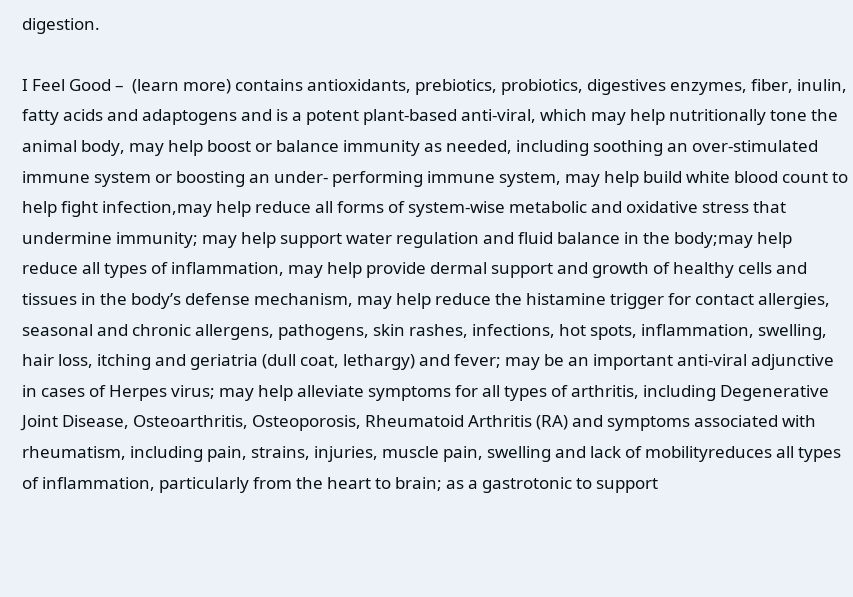digestion.

I Feel Good –  (learn more) contains antioxidants, prebiotics, probiotics, digestives enzymes, fiber, inulin, fatty acids and adaptogens and is a potent plant-based anti-viral, which may help nutritionally tone the animal body, may help boost or balance immunity as needed, including soothing an over-stimulated immune system or boosting an under- performing immune system, may help build white blood count to help fight infection,may help reduce all forms of system-wise metabolic and oxidative stress that undermine immunity; may help support water regulation and fluid balance in the body;may help reduce all types of inflammation, may help provide dermal support and growth of healthy cells and tissues in the body’s defense mechanism, may help reduce the histamine trigger for contact allergies, seasonal and chronic allergens, pathogens, skin rashes, infections, hot spots, inflammation, swelling, hair loss, itching and geriatria (dull coat, lethargy) and fever; may be an important anti-viral adjunctive in cases of Herpes virus; may help alleviate symptoms for all types of arthritis, including Degenerative Joint Disease, Osteoarthritis, Osteoporosis, Rheumatoid Arthritis (RA) and symptoms associated with rheumatism, including pain, strains, injuries, muscle pain, swelling and lack of mobilityreduces all types of inflammation, particularly from the heart to brain; as a gastrotonic to support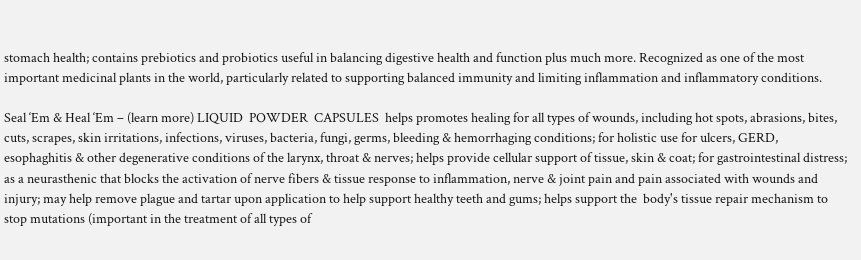stomach health; contains prebiotics and probiotics useful in balancing digestive health and function plus much more. Recognized as one of the most important medicinal plants in the world, particularly related to supporting balanced immunity and limiting inflammation and inflammatory conditions.

Seal ‘Em & Heal ‘Em – (learn more) LIQUID  POWDER  CAPSULES  helps promotes healing for all types of wounds, including hot spots, abrasions, bites, cuts, scrapes, skin irritations, infections, viruses, bacteria, fungi, germs, bleeding & hemorrhaging conditions; for holistic use for ulcers, GERD, esophaghitis & other degenerative conditions of the larynx, throat & nerves; helps provide cellular support of tissue, skin & coat; for gastrointestinal distress; as a neurasthenic that blocks the activation of nerve fibers & tissue response to inflammation, nerve & joint pain and pain associated with wounds and injury; may help remove plague and tartar upon application to help support healthy teeth and gums; helps support the  body's tissue repair mechanism to stop mutations (important in the treatment of all types of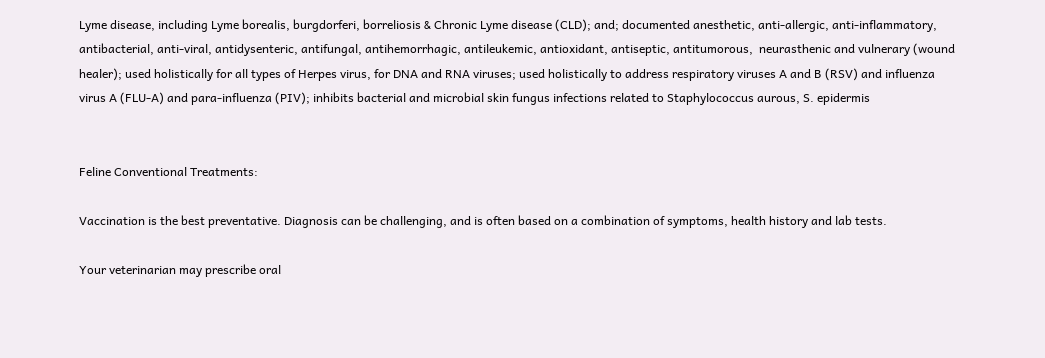Lyme disease, including Lyme borealis, burgdorferi, borreliosis & Chronic Lyme disease (CLD); and; documented anesthetic, anti-allergic, anti-inflammatory, antibacterial, anti-viral, antidysenteric, antifungal, antihemorrhagic, antileukemic, antioxidant, antiseptic, antitumorous,  neurasthenic and vulnerary (wound healer); used holistically for all types of Herpes virus, for DNA and RNA viruses; used holistically to address respiratory viruses A and B (RSV) and influenza virus A (FLU-A) and para-influenza (PIV); inhibits bacterial and microbial skin fungus infections related to Staphylococcus aurous, S. epidermis


Feline Conventional Treatments:

Vaccination is the best preventative. Diagnosis can be challenging, and is often based on a combination of symptoms, health history and lab tests.

Your veterinarian may prescribe oral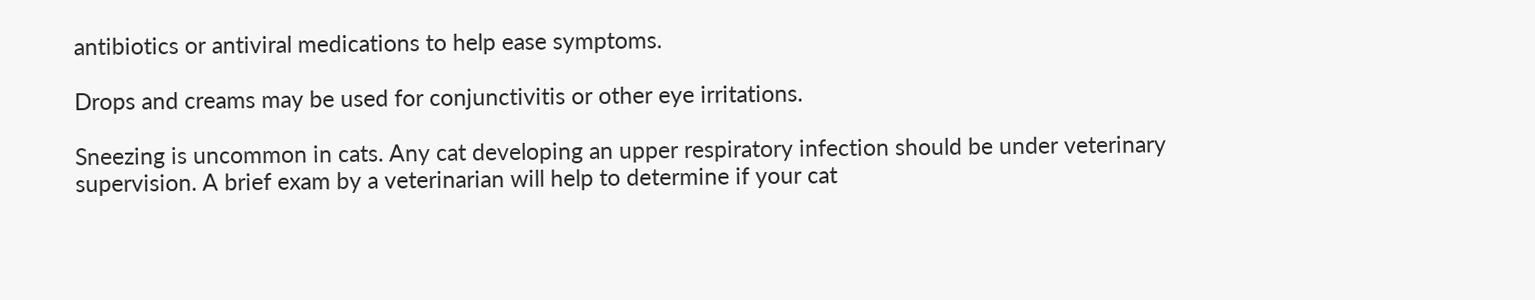antibiotics or antiviral medications to help ease symptoms.

Drops and creams may be used for conjunctivitis or other eye irritations.

Sneezing is uncommon in cats. Any cat developing an upper respiratory infection should be under veterinary supervision. A brief exam by a veterinarian will help to determine if your cat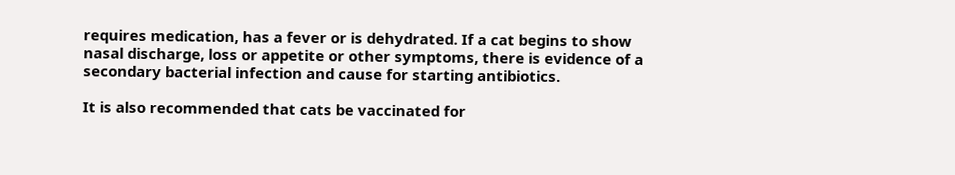requires medication, has a fever or is dehydrated. If a cat begins to show nasal discharge, loss or appetite or other symptoms, there is evidence of a secondary bacterial infection and cause for starting antibiotics.

It is also recommended that cats be vaccinated for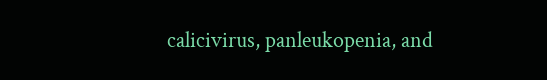calicivirus, panleukopenia, and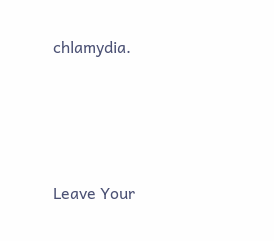chlamydia.




Leave Your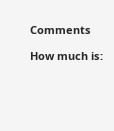Comments

How much is: